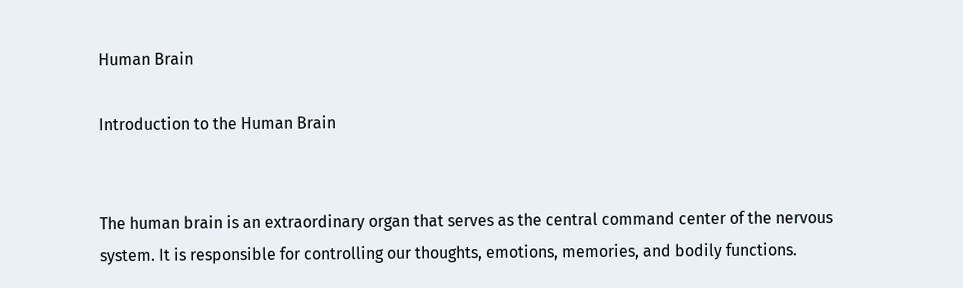Human Brain

Introduction to the Human Brain


The human brain is an extraordinary organ that serves as the central command center of the nervous system. It is responsible for controlling our thoughts, emotions, memories, and bodily functions.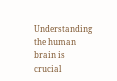Understanding the human brain is crucial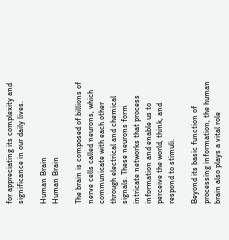for appreciating its complexity and significance in our daily lives.

Human Brain
Human Brain

The brain is composed of billions of nerve cells called neurons, which communicate with each other through electrical and chemical signals. These neurons form intricate networks that process information and enable us to perceive the world, think, and respond to stimuli.

Beyond its basic function of processing information, the human brain also plays a vital role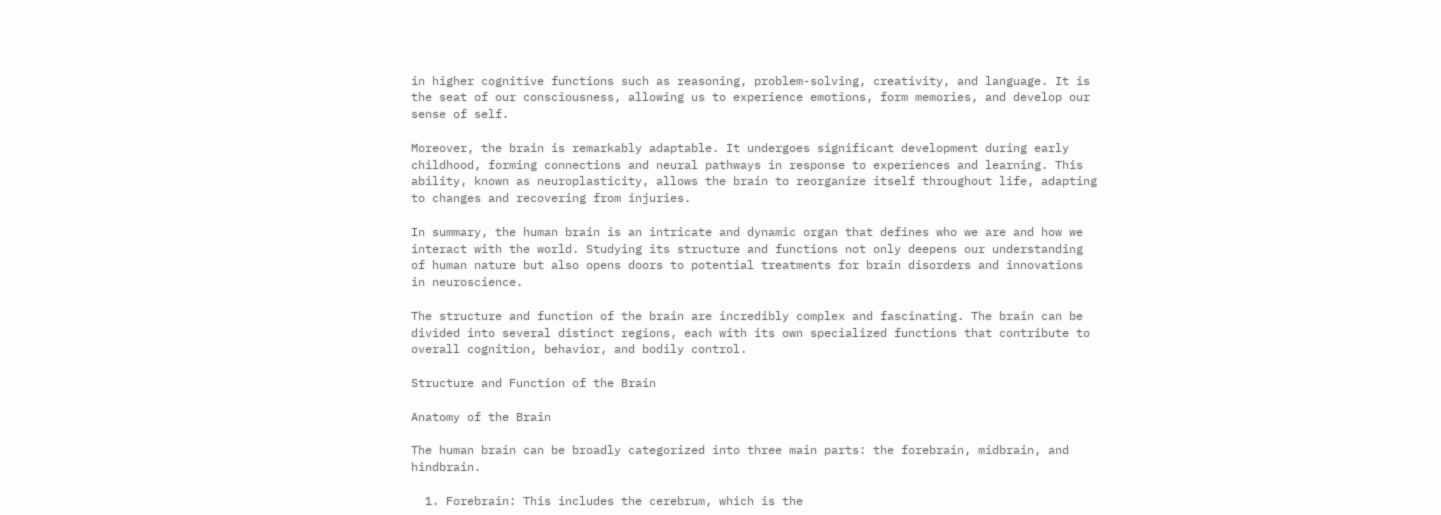in higher cognitive functions such as reasoning, problem-solving, creativity, and language. It is the seat of our consciousness, allowing us to experience emotions, form memories, and develop our sense of self.

Moreover, the brain is remarkably adaptable. It undergoes significant development during early childhood, forming connections and neural pathways in response to experiences and learning. This ability, known as neuroplasticity, allows the brain to reorganize itself throughout life, adapting to changes and recovering from injuries.

In summary, the human brain is an intricate and dynamic organ that defines who we are and how we interact with the world. Studying its structure and functions not only deepens our understanding of human nature but also opens doors to potential treatments for brain disorders and innovations in neuroscience.

The structure and function of the brain are incredibly complex and fascinating. The brain can be divided into several distinct regions, each with its own specialized functions that contribute to overall cognition, behavior, and bodily control.

Structure and Function of the Brain

Anatomy of the Brain

The human brain can be broadly categorized into three main parts: the forebrain, midbrain, and hindbrain.

  1. Forebrain: This includes the cerebrum, which is the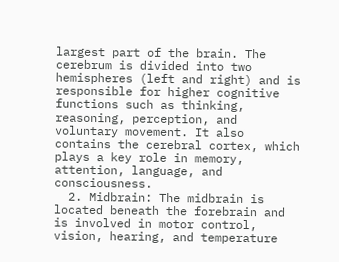largest part of the brain. The cerebrum is divided into two hemispheres (left and right) and is responsible for higher cognitive functions such as thinking, reasoning, perception, and voluntary movement. It also contains the cerebral cortex, which plays a key role in memory, attention, language, and consciousness.
  2. Midbrain: The midbrain is located beneath the forebrain and is involved in motor control, vision, hearing, and temperature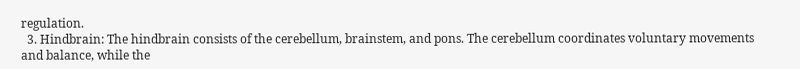regulation.
  3. Hindbrain: The hindbrain consists of the cerebellum, brainstem, and pons. The cerebellum coordinates voluntary movements and balance, while the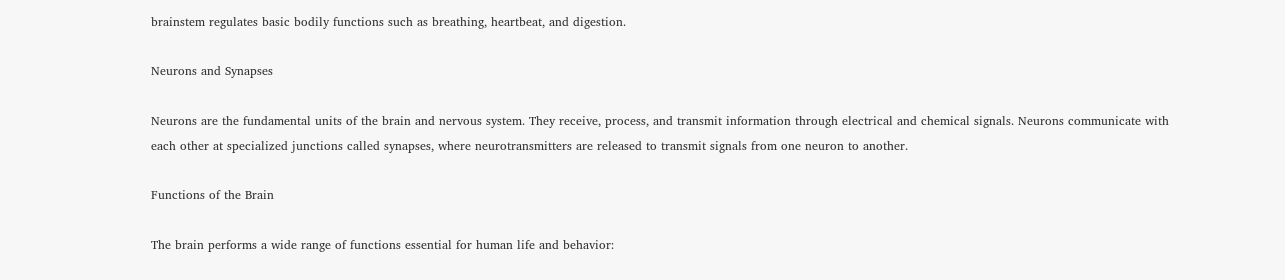brainstem regulates basic bodily functions such as breathing, heartbeat, and digestion.

Neurons and Synapses

Neurons are the fundamental units of the brain and nervous system. They receive, process, and transmit information through electrical and chemical signals. Neurons communicate with each other at specialized junctions called synapses, where neurotransmitters are released to transmit signals from one neuron to another.

Functions of the Brain

The brain performs a wide range of functions essential for human life and behavior: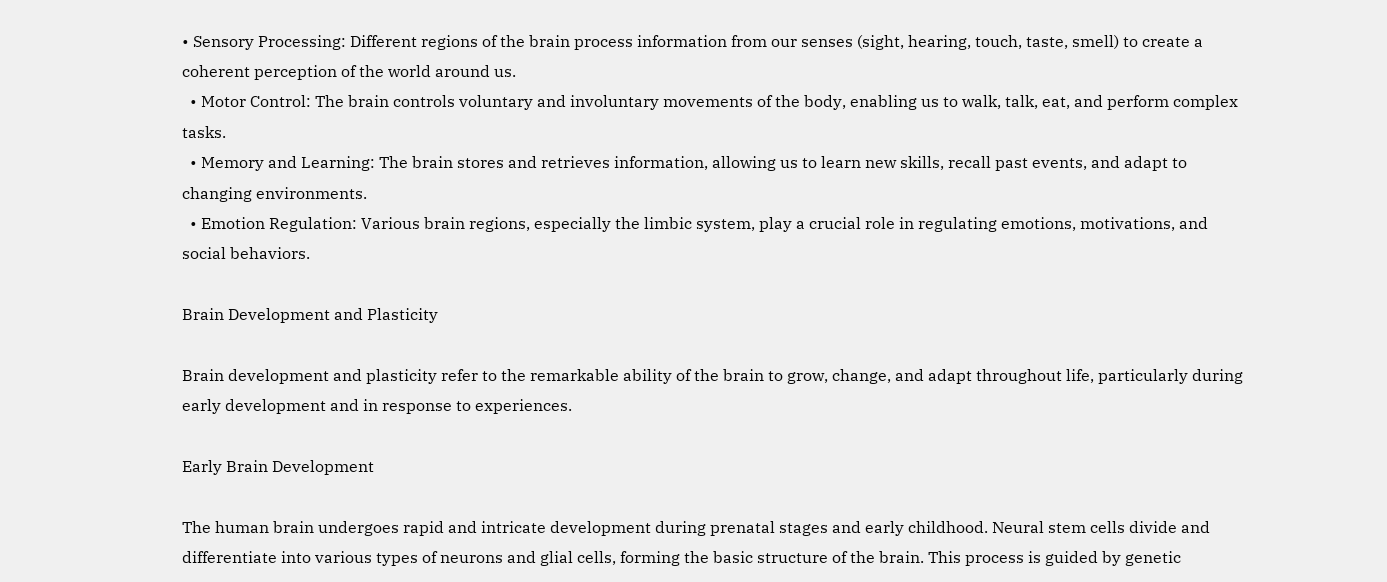• Sensory Processing: Different regions of the brain process information from our senses (sight, hearing, touch, taste, smell) to create a coherent perception of the world around us.
  • Motor Control: The brain controls voluntary and involuntary movements of the body, enabling us to walk, talk, eat, and perform complex tasks.
  • Memory and Learning: The brain stores and retrieves information, allowing us to learn new skills, recall past events, and adapt to changing environments.
  • Emotion Regulation: Various brain regions, especially the limbic system, play a crucial role in regulating emotions, motivations, and social behaviors.

Brain Development and Plasticity

Brain development and plasticity refer to the remarkable ability of the brain to grow, change, and adapt throughout life, particularly during early development and in response to experiences.

Early Brain Development

The human brain undergoes rapid and intricate development during prenatal stages and early childhood. Neural stem cells divide and differentiate into various types of neurons and glial cells, forming the basic structure of the brain. This process is guided by genetic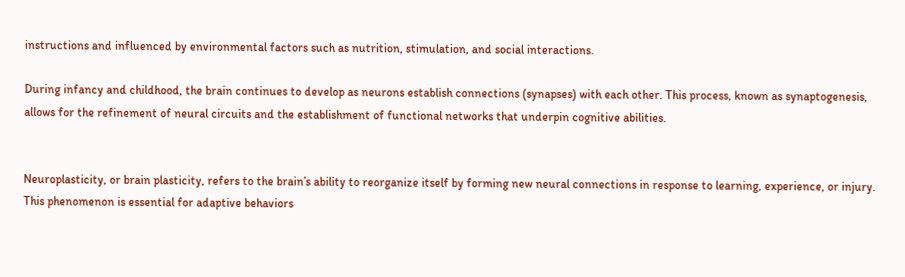instructions and influenced by environmental factors such as nutrition, stimulation, and social interactions.

During infancy and childhood, the brain continues to develop as neurons establish connections (synapses) with each other. This process, known as synaptogenesis, allows for the refinement of neural circuits and the establishment of functional networks that underpin cognitive abilities.


Neuroplasticity, or brain plasticity, refers to the brain’s ability to reorganize itself by forming new neural connections in response to learning, experience, or injury. This phenomenon is essential for adaptive behaviors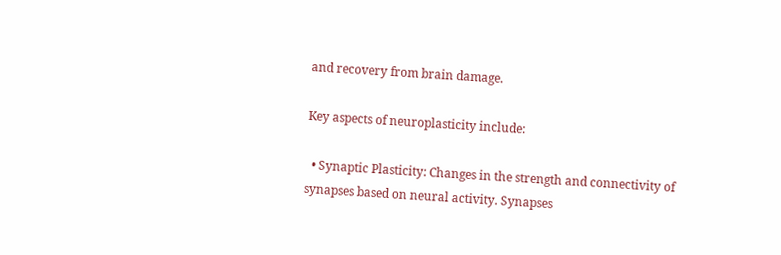and recovery from brain damage.

Key aspects of neuroplasticity include:

  • Synaptic Plasticity: Changes in the strength and connectivity of synapses based on neural activity. Synapses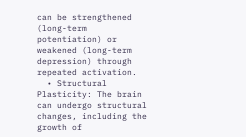can be strengthened (long-term potentiation) or weakened (long-term depression) through repeated activation.
  • Structural Plasticity: The brain can undergo structural changes, including the growth of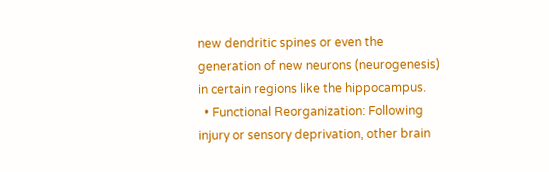new dendritic spines or even the generation of new neurons (neurogenesis) in certain regions like the hippocampus.
  • Functional Reorganization: Following injury or sensory deprivation, other brain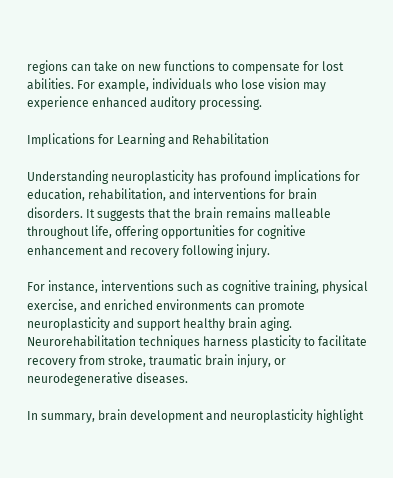regions can take on new functions to compensate for lost abilities. For example, individuals who lose vision may experience enhanced auditory processing.

Implications for Learning and Rehabilitation

Understanding neuroplasticity has profound implications for education, rehabilitation, and interventions for brain disorders. It suggests that the brain remains malleable throughout life, offering opportunities for cognitive enhancement and recovery following injury.

For instance, interventions such as cognitive training, physical exercise, and enriched environments can promote neuroplasticity and support healthy brain aging. Neurorehabilitation techniques harness plasticity to facilitate recovery from stroke, traumatic brain injury, or neurodegenerative diseases.

In summary, brain development and neuroplasticity highlight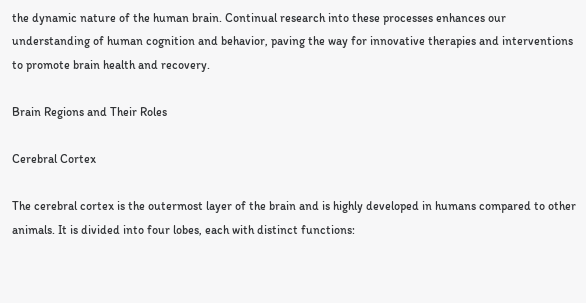the dynamic nature of the human brain. Continual research into these processes enhances our understanding of human cognition and behavior, paving the way for innovative therapies and interventions to promote brain health and recovery.

Brain Regions and Their Roles

Cerebral Cortex

The cerebral cortex is the outermost layer of the brain and is highly developed in humans compared to other animals. It is divided into four lobes, each with distinct functions: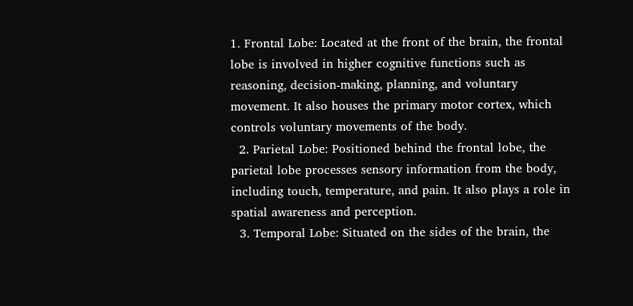1. Frontal Lobe: Located at the front of the brain, the frontal lobe is involved in higher cognitive functions such as reasoning, decision-making, planning, and voluntary movement. It also houses the primary motor cortex, which controls voluntary movements of the body.
  2. Parietal Lobe: Positioned behind the frontal lobe, the parietal lobe processes sensory information from the body, including touch, temperature, and pain. It also plays a role in spatial awareness and perception.
  3. Temporal Lobe: Situated on the sides of the brain, the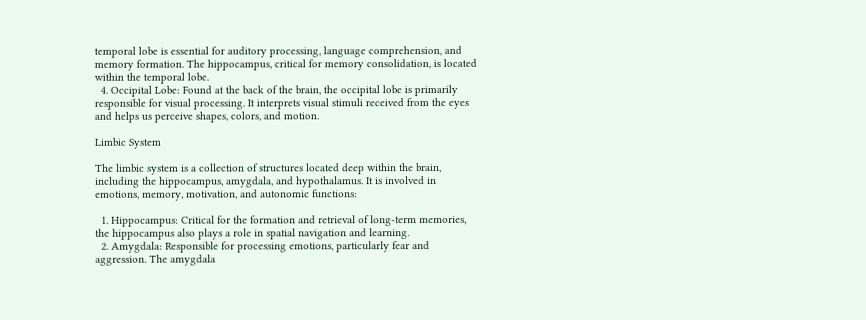temporal lobe is essential for auditory processing, language comprehension, and memory formation. The hippocampus, critical for memory consolidation, is located within the temporal lobe.
  4. Occipital Lobe: Found at the back of the brain, the occipital lobe is primarily responsible for visual processing. It interprets visual stimuli received from the eyes and helps us perceive shapes, colors, and motion.

Limbic System

The limbic system is a collection of structures located deep within the brain, including the hippocampus, amygdala, and hypothalamus. It is involved in emotions, memory, motivation, and autonomic functions:

  1. Hippocampus: Critical for the formation and retrieval of long-term memories, the hippocampus also plays a role in spatial navigation and learning.
  2. Amygdala: Responsible for processing emotions, particularly fear and aggression. The amygdala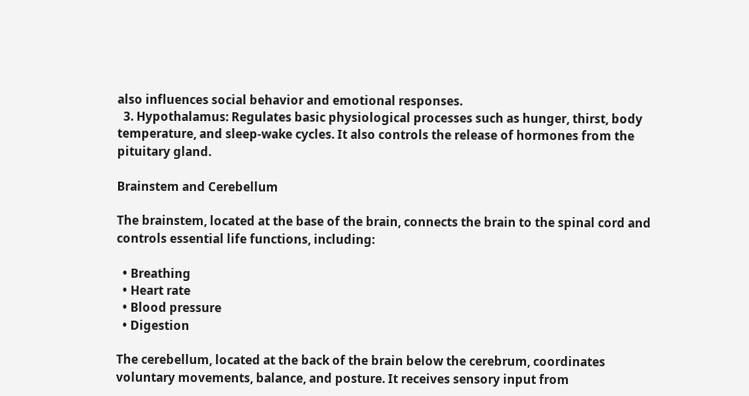also influences social behavior and emotional responses.
  3. Hypothalamus: Regulates basic physiological processes such as hunger, thirst, body temperature, and sleep-wake cycles. It also controls the release of hormones from the pituitary gland.

Brainstem and Cerebellum

The brainstem, located at the base of the brain, connects the brain to the spinal cord and controls essential life functions, including:

  • Breathing
  • Heart rate
  • Blood pressure
  • Digestion

The cerebellum, located at the back of the brain below the cerebrum, coordinates voluntary movements, balance, and posture. It receives sensory input from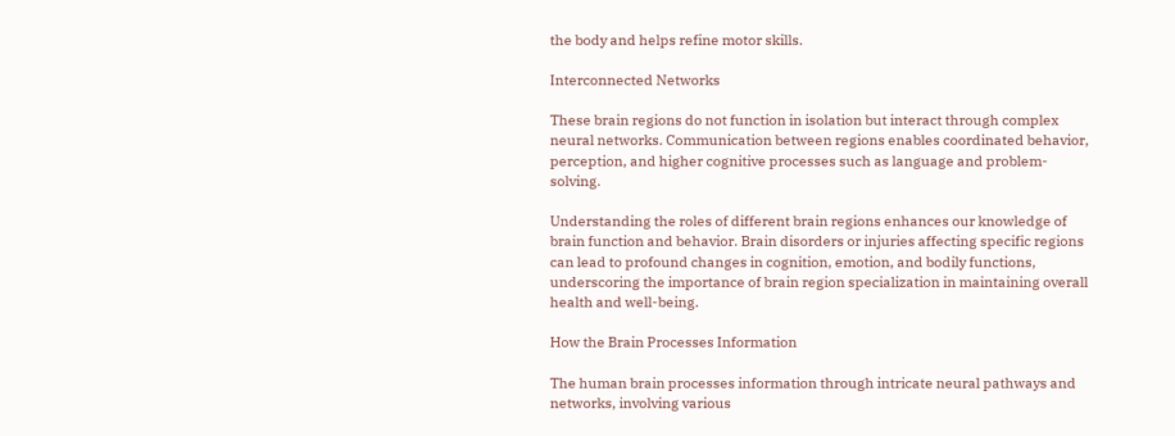the body and helps refine motor skills.

Interconnected Networks

These brain regions do not function in isolation but interact through complex neural networks. Communication between regions enables coordinated behavior, perception, and higher cognitive processes such as language and problem-solving.

Understanding the roles of different brain regions enhances our knowledge of brain function and behavior. Brain disorders or injuries affecting specific regions can lead to profound changes in cognition, emotion, and bodily functions, underscoring the importance of brain region specialization in maintaining overall health and well-being.

How the Brain Processes Information

The human brain processes information through intricate neural pathways and networks, involving various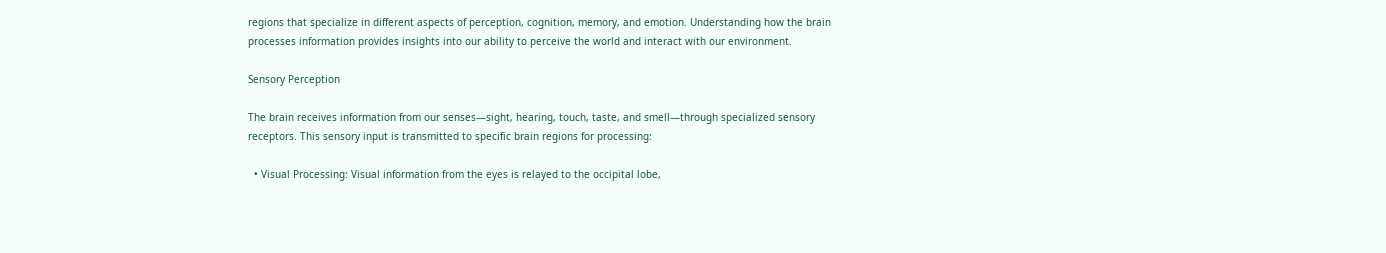regions that specialize in different aspects of perception, cognition, memory, and emotion. Understanding how the brain processes information provides insights into our ability to perceive the world and interact with our environment.

Sensory Perception

The brain receives information from our senses—sight, hearing, touch, taste, and smell—through specialized sensory receptors. This sensory input is transmitted to specific brain regions for processing:

  • Visual Processing: Visual information from the eyes is relayed to the occipital lobe,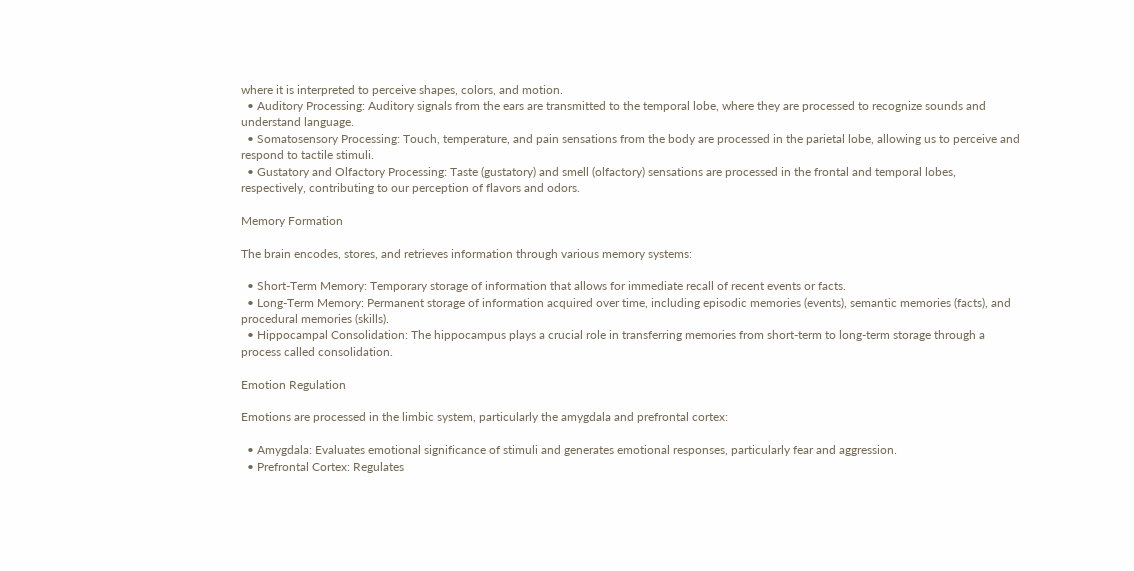where it is interpreted to perceive shapes, colors, and motion.
  • Auditory Processing: Auditory signals from the ears are transmitted to the temporal lobe, where they are processed to recognize sounds and understand language.
  • Somatosensory Processing: Touch, temperature, and pain sensations from the body are processed in the parietal lobe, allowing us to perceive and respond to tactile stimuli.
  • Gustatory and Olfactory Processing: Taste (gustatory) and smell (olfactory) sensations are processed in the frontal and temporal lobes, respectively, contributing to our perception of flavors and odors.

Memory Formation

The brain encodes, stores, and retrieves information through various memory systems:

  • Short-Term Memory: Temporary storage of information that allows for immediate recall of recent events or facts.
  • Long-Term Memory: Permanent storage of information acquired over time, including episodic memories (events), semantic memories (facts), and procedural memories (skills).
  • Hippocampal Consolidation: The hippocampus plays a crucial role in transferring memories from short-term to long-term storage through a process called consolidation.

Emotion Regulation

Emotions are processed in the limbic system, particularly the amygdala and prefrontal cortex:

  • Amygdala: Evaluates emotional significance of stimuli and generates emotional responses, particularly fear and aggression.
  • Prefrontal Cortex: Regulates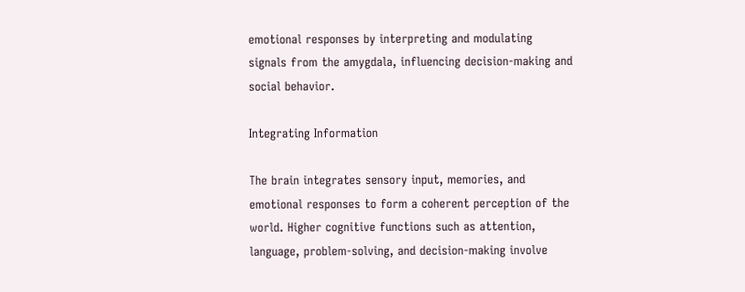emotional responses by interpreting and modulating signals from the amygdala, influencing decision-making and social behavior.

Integrating Information

The brain integrates sensory input, memories, and emotional responses to form a coherent perception of the world. Higher cognitive functions such as attention, language, problem-solving, and decision-making involve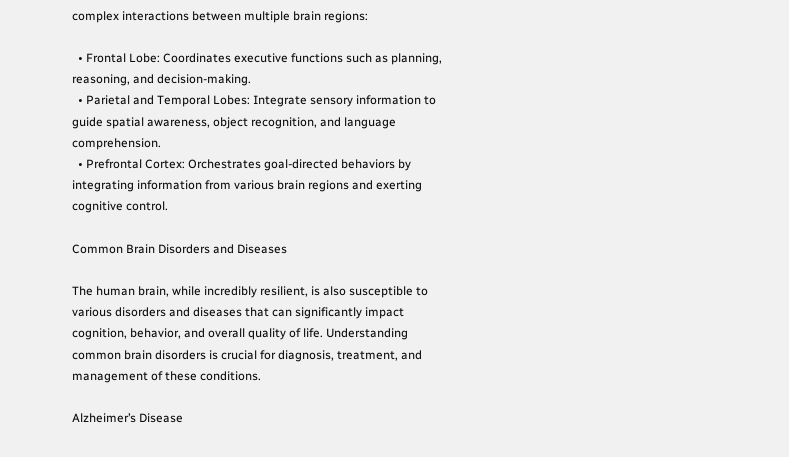complex interactions between multiple brain regions:

  • Frontal Lobe: Coordinates executive functions such as planning, reasoning, and decision-making.
  • Parietal and Temporal Lobes: Integrate sensory information to guide spatial awareness, object recognition, and language comprehension.
  • Prefrontal Cortex: Orchestrates goal-directed behaviors by integrating information from various brain regions and exerting cognitive control.

Common Brain Disorders and Diseases

The human brain, while incredibly resilient, is also susceptible to various disorders and diseases that can significantly impact cognition, behavior, and overall quality of life. Understanding common brain disorders is crucial for diagnosis, treatment, and management of these conditions.

Alzheimer’s Disease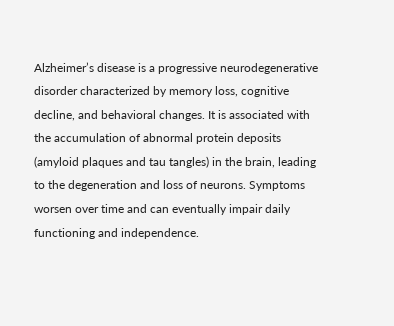Alzheimer’s disease is a progressive neurodegenerative disorder characterized by memory loss, cognitive decline, and behavioral changes. It is associated with the accumulation of abnormal protein deposits (amyloid plaques and tau tangles) in the brain, leading to the degeneration and loss of neurons. Symptoms worsen over time and can eventually impair daily functioning and independence.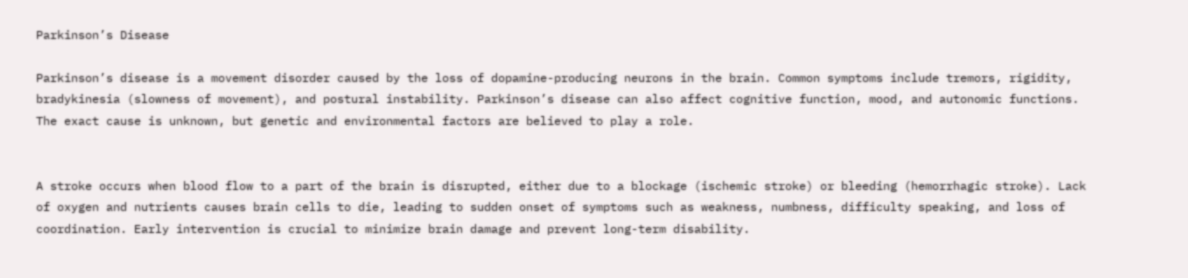Parkinson’s Disease

Parkinson’s disease is a movement disorder caused by the loss of dopamine-producing neurons in the brain. Common symptoms include tremors, rigidity, bradykinesia (slowness of movement), and postural instability. Parkinson’s disease can also affect cognitive function, mood, and autonomic functions. The exact cause is unknown, but genetic and environmental factors are believed to play a role.


A stroke occurs when blood flow to a part of the brain is disrupted, either due to a blockage (ischemic stroke) or bleeding (hemorrhagic stroke). Lack of oxygen and nutrients causes brain cells to die, leading to sudden onset of symptoms such as weakness, numbness, difficulty speaking, and loss of coordination. Early intervention is crucial to minimize brain damage and prevent long-term disability.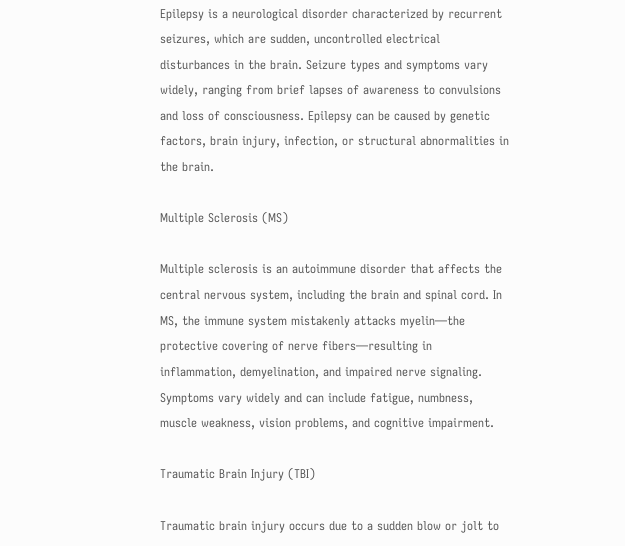Epilepsy is a neurological disorder characterized by recurrent seizures, which are sudden, uncontrolled electrical disturbances in the brain. Seizure types and symptoms vary widely, ranging from brief lapses of awareness to convulsions and loss of consciousness. Epilepsy can be caused by genetic factors, brain injury, infection, or structural abnormalities in the brain.

Multiple Sclerosis (MS)

Multiple sclerosis is an autoimmune disorder that affects the central nervous system, including the brain and spinal cord. In MS, the immune system mistakenly attacks myelin—the protective covering of nerve fibers—resulting in inflammation, demyelination, and impaired nerve signaling. Symptoms vary widely and can include fatigue, numbness, muscle weakness, vision problems, and cognitive impairment.

Traumatic Brain Injury (TBI)

Traumatic brain injury occurs due to a sudden blow or jolt to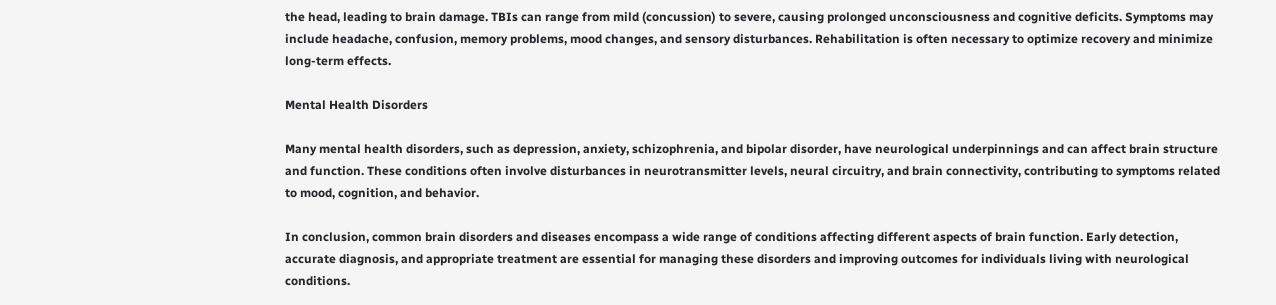the head, leading to brain damage. TBIs can range from mild (concussion) to severe, causing prolonged unconsciousness and cognitive deficits. Symptoms may include headache, confusion, memory problems, mood changes, and sensory disturbances. Rehabilitation is often necessary to optimize recovery and minimize long-term effects.

Mental Health Disorders

Many mental health disorders, such as depression, anxiety, schizophrenia, and bipolar disorder, have neurological underpinnings and can affect brain structure and function. These conditions often involve disturbances in neurotransmitter levels, neural circuitry, and brain connectivity, contributing to symptoms related to mood, cognition, and behavior.

In conclusion, common brain disorders and diseases encompass a wide range of conditions affecting different aspects of brain function. Early detection, accurate diagnosis, and appropriate treatment are essential for managing these disorders and improving outcomes for individuals living with neurological conditions.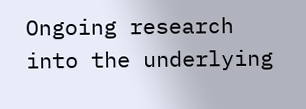Ongoing research into the underlying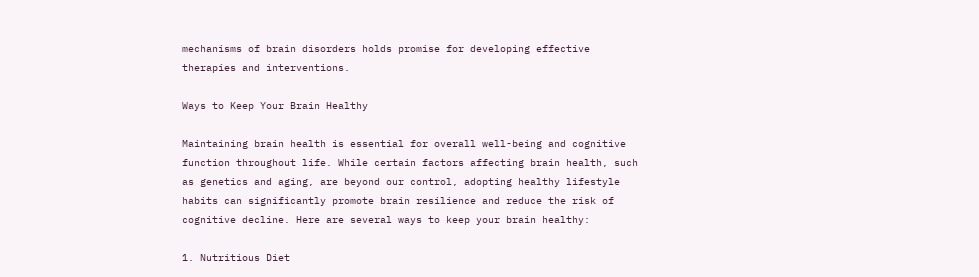mechanisms of brain disorders holds promise for developing effective therapies and interventions.

Ways to Keep Your Brain Healthy

Maintaining brain health is essential for overall well-being and cognitive function throughout life. While certain factors affecting brain health, such as genetics and aging, are beyond our control, adopting healthy lifestyle habits can significantly promote brain resilience and reduce the risk of cognitive decline. Here are several ways to keep your brain healthy:

1. Nutritious Diet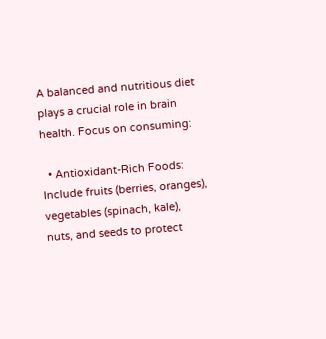A balanced and nutritious diet plays a crucial role in brain health. Focus on consuming:

  • Antioxidant-Rich Foods: Include fruits (berries, oranges), vegetables (spinach, kale), nuts, and seeds to protect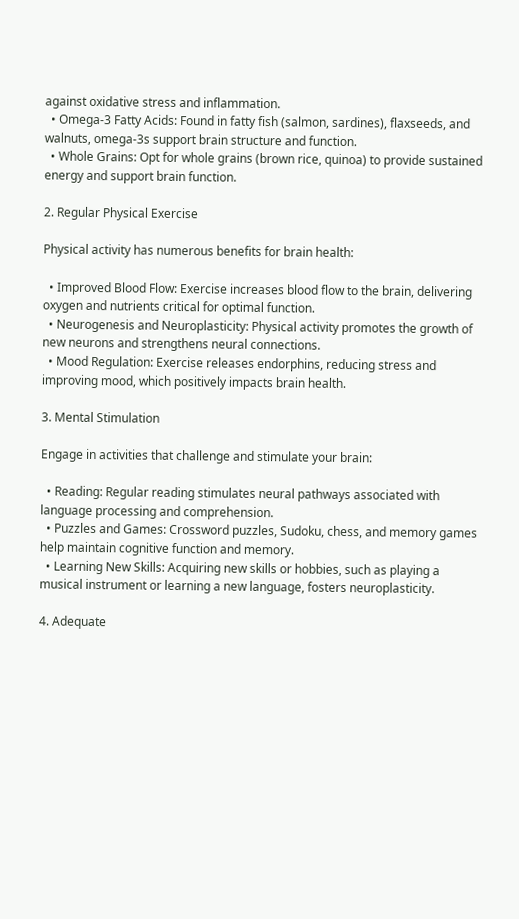against oxidative stress and inflammation.
  • Omega-3 Fatty Acids: Found in fatty fish (salmon, sardines), flaxseeds, and walnuts, omega-3s support brain structure and function.
  • Whole Grains: Opt for whole grains (brown rice, quinoa) to provide sustained energy and support brain function.

2. Regular Physical Exercise

Physical activity has numerous benefits for brain health:

  • Improved Blood Flow: Exercise increases blood flow to the brain, delivering oxygen and nutrients critical for optimal function.
  • Neurogenesis and Neuroplasticity: Physical activity promotes the growth of new neurons and strengthens neural connections.
  • Mood Regulation: Exercise releases endorphins, reducing stress and improving mood, which positively impacts brain health.

3. Mental Stimulation

Engage in activities that challenge and stimulate your brain:

  • Reading: Regular reading stimulates neural pathways associated with language processing and comprehension.
  • Puzzles and Games: Crossword puzzles, Sudoku, chess, and memory games help maintain cognitive function and memory.
  • Learning New Skills: Acquiring new skills or hobbies, such as playing a musical instrument or learning a new language, fosters neuroplasticity.

4. Adequate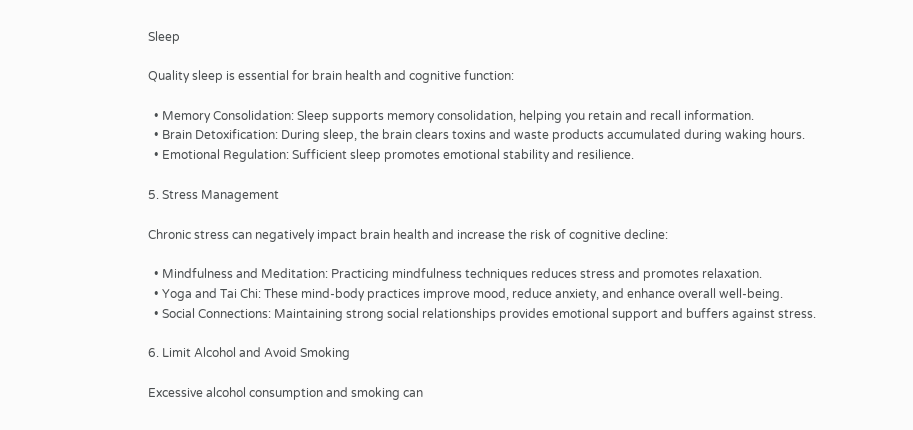Sleep

Quality sleep is essential for brain health and cognitive function:

  • Memory Consolidation: Sleep supports memory consolidation, helping you retain and recall information.
  • Brain Detoxification: During sleep, the brain clears toxins and waste products accumulated during waking hours.
  • Emotional Regulation: Sufficient sleep promotes emotional stability and resilience.

5. Stress Management

Chronic stress can negatively impact brain health and increase the risk of cognitive decline:

  • Mindfulness and Meditation: Practicing mindfulness techniques reduces stress and promotes relaxation.
  • Yoga and Tai Chi: These mind-body practices improve mood, reduce anxiety, and enhance overall well-being.
  • Social Connections: Maintaining strong social relationships provides emotional support and buffers against stress.

6. Limit Alcohol and Avoid Smoking

Excessive alcohol consumption and smoking can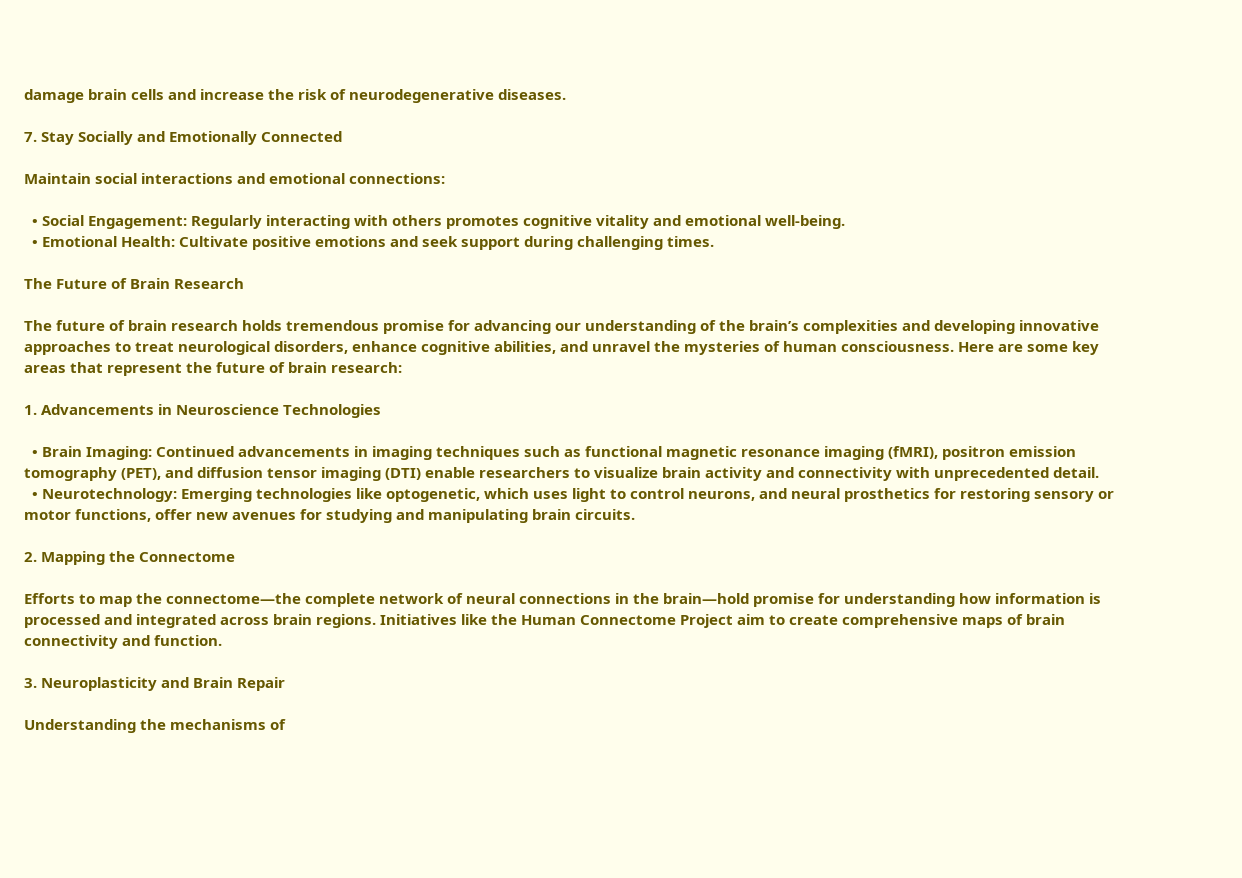damage brain cells and increase the risk of neurodegenerative diseases.

7. Stay Socially and Emotionally Connected

Maintain social interactions and emotional connections:

  • Social Engagement: Regularly interacting with others promotes cognitive vitality and emotional well-being.
  • Emotional Health: Cultivate positive emotions and seek support during challenging times.

The Future of Brain Research

The future of brain research holds tremendous promise for advancing our understanding of the brain’s complexities and developing innovative approaches to treat neurological disorders, enhance cognitive abilities, and unravel the mysteries of human consciousness. Here are some key areas that represent the future of brain research:

1. Advancements in Neuroscience Technologies

  • Brain Imaging: Continued advancements in imaging techniques such as functional magnetic resonance imaging (fMRI), positron emission tomography (PET), and diffusion tensor imaging (DTI) enable researchers to visualize brain activity and connectivity with unprecedented detail.
  • Neurotechnology: Emerging technologies like optogenetic, which uses light to control neurons, and neural prosthetics for restoring sensory or motor functions, offer new avenues for studying and manipulating brain circuits.

2. Mapping the Connectome

Efforts to map the connectome—the complete network of neural connections in the brain—hold promise for understanding how information is processed and integrated across brain regions. Initiatives like the Human Connectome Project aim to create comprehensive maps of brain connectivity and function.

3. Neuroplasticity and Brain Repair

Understanding the mechanisms of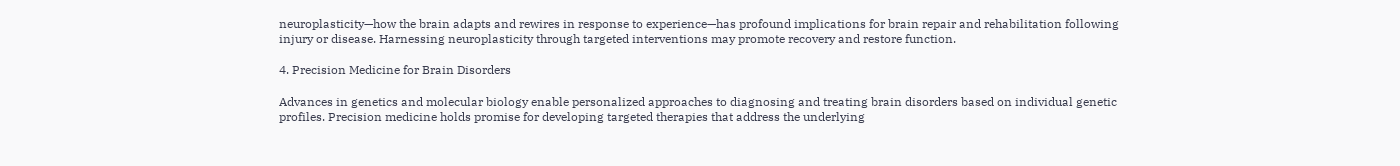neuroplasticity—how the brain adapts and rewires in response to experience—has profound implications for brain repair and rehabilitation following injury or disease. Harnessing neuroplasticity through targeted interventions may promote recovery and restore function.

4. Precision Medicine for Brain Disorders

Advances in genetics and molecular biology enable personalized approaches to diagnosing and treating brain disorders based on individual genetic profiles. Precision medicine holds promise for developing targeted therapies that address the underlying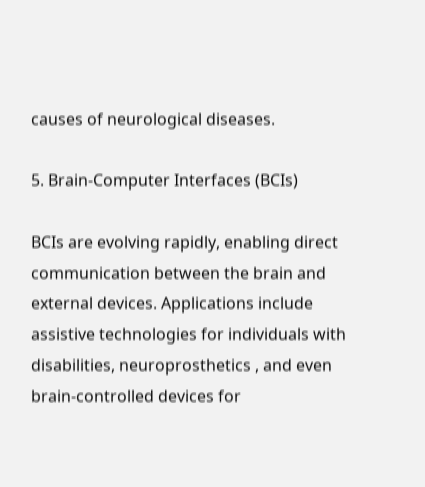causes of neurological diseases.

5. Brain-Computer Interfaces (BCIs)

BCIs are evolving rapidly, enabling direct communication between the brain and external devices. Applications include assistive technologies for individuals with disabilities, neuroprosthetics , and even brain-controlled devices for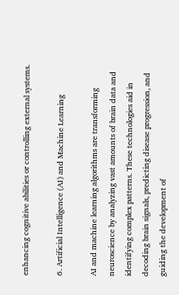enhancing cognitive abilities or controlling external systems.

6. Artificial Intelligence (AI) and Machine Learning

AI and machine learning algorithms are transforming neuroscience by analyzing vast amounts of brain data and identifying complex patterns. These technologies aid in decoding brain signals, predicting disease progression, and guiding the development of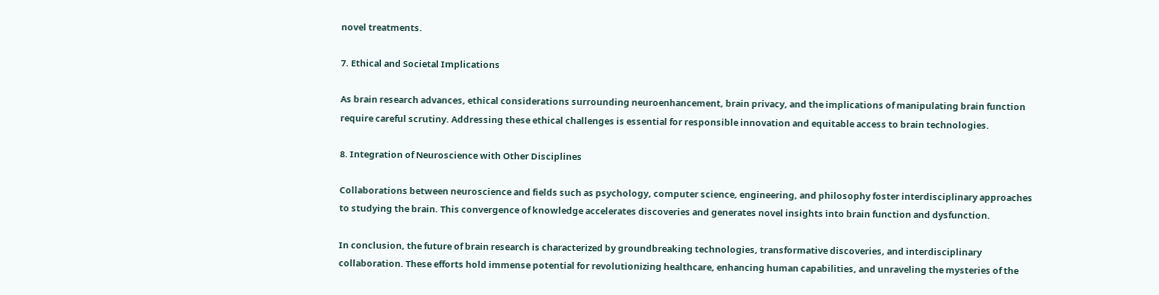novel treatments.

7. Ethical and Societal Implications

As brain research advances, ethical considerations surrounding neuroenhancement, brain privacy, and the implications of manipulating brain function require careful scrutiny. Addressing these ethical challenges is essential for responsible innovation and equitable access to brain technologies.

8. Integration of Neuroscience with Other Disciplines

Collaborations between neuroscience and fields such as psychology, computer science, engineering, and philosophy foster interdisciplinary approaches to studying the brain. This convergence of knowledge accelerates discoveries and generates novel insights into brain function and dysfunction.

In conclusion, the future of brain research is characterized by groundbreaking technologies, transformative discoveries, and interdisciplinary collaboration. These efforts hold immense potential for revolutionizing healthcare, enhancing human capabilities, and unraveling the mysteries of the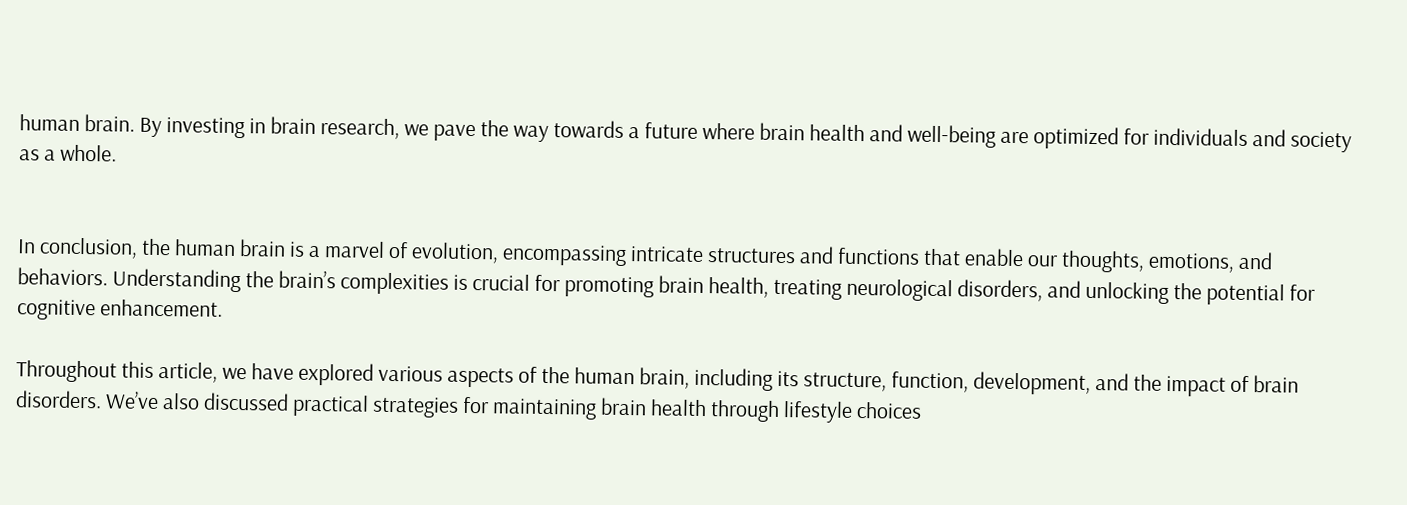human brain. By investing in brain research, we pave the way towards a future where brain health and well-being are optimized for individuals and society as a whole.


In conclusion, the human brain is a marvel of evolution, encompassing intricate structures and functions that enable our thoughts, emotions, and behaviors. Understanding the brain’s complexities is crucial for promoting brain health, treating neurological disorders, and unlocking the potential for cognitive enhancement.

Throughout this article, we have explored various aspects of the human brain, including its structure, function, development, and the impact of brain disorders. We’ve also discussed practical strategies for maintaining brain health through lifestyle choices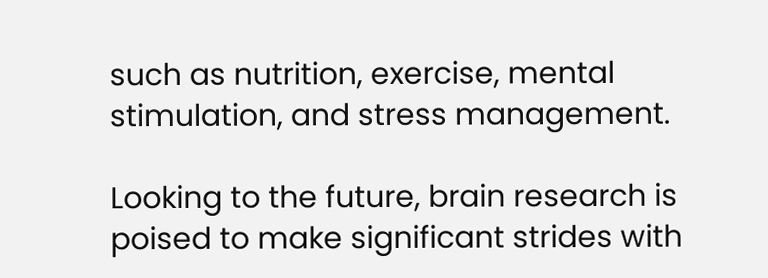such as nutrition, exercise, mental stimulation, and stress management.

Looking to the future, brain research is poised to make significant strides with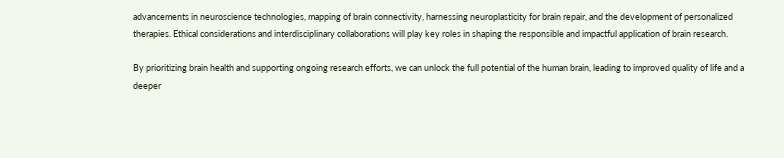advancements in neuroscience technologies, mapping of brain connectivity, harnessing neuroplasticity for brain repair, and the development of personalized therapies. Ethical considerations and interdisciplinary collaborations will play key roles in shaping the responsible and impactful application of brain research.

By prioritizing brain health and supporting ongoing research efforts, we can unlock the full potential of the human brain, leading to improved quality of life and a deeper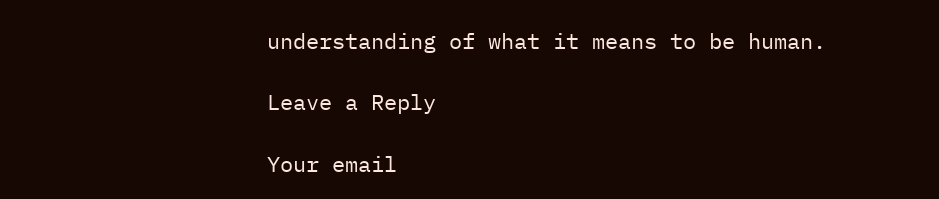understanding of what it means to be human.

Leave a Reply

Your email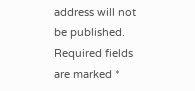address will not be published. Required fields are marked *